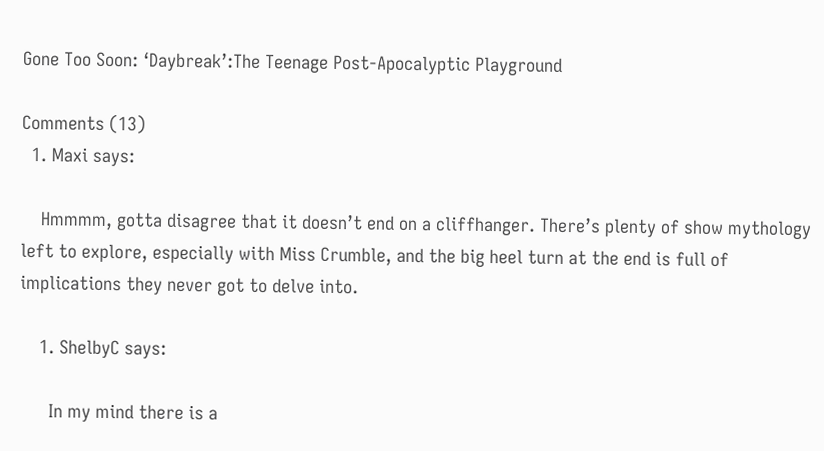Gone Too Soon: ‘Daybreak’:The Teenage Post-Apocalyptic Playground

Comments (13)
  1. Maxi says:

    Hmmmm, gotta disagree that it doesn’t end on a cliffhanger. There’s plenty of show mythology left to explore, especially with Miss Crumble, and the big heel turn at the end is full of implications they never got to delve into.

    1. ShelbyC says:

      In my mind there is a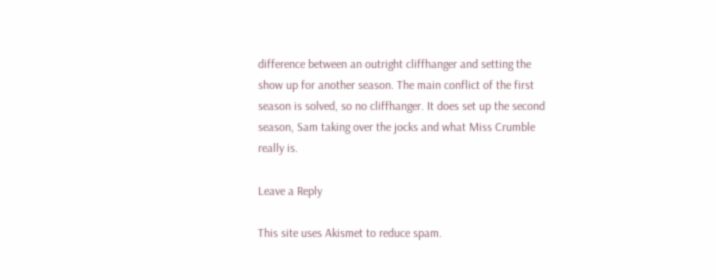difference between an outright cliffhanger and setting the show up for another season. The main conflict of the first season is solved, so no cliffhanger. It does set up the second season, Sam taking over the jocks and what Miss Crumble really is.

Leave a Reply

This site uses Akismet to reduce spam.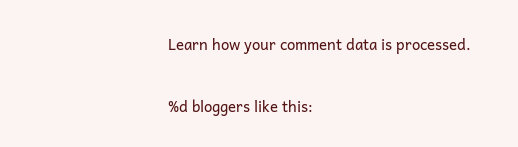Learn how your comment data is processed.

%d bloggers like this: